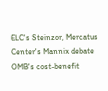ELC's Steinzor, Mercatus Center's Mannix debate OMB's cost-benefit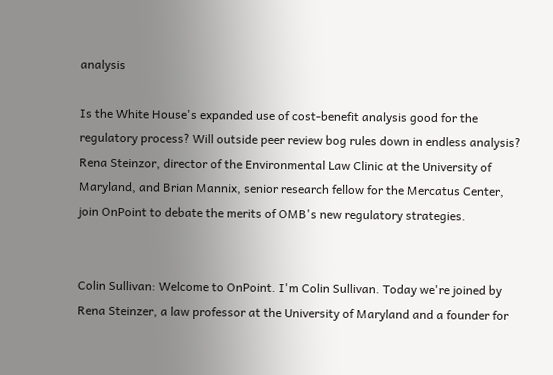analysis

Is the White House's expanded use of cost-benefit analysis good for the regulatory process? Will outside peer review bog rules down in endless analysis? Rena Steinzor, director of the Environmental Law Clinic at the University of Maryland, and Brian Mannix, senior research fellow for the Mercatus Center, join OnPoint to debate the merits of OMB's new regulatory strategies.


Colin Sullivan: Welcome to OnPoint. I'm Colin Sullivan. Today we're joined by Rena Steinzer, a law professor at the University of Maryland and a founder for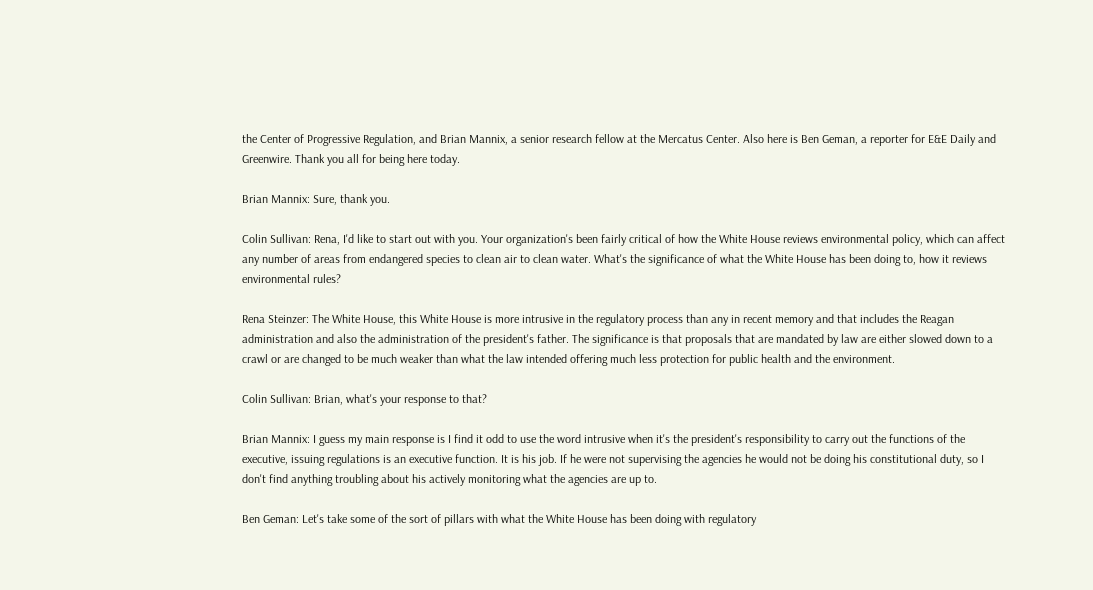the Center of Progressive Regulation, and Brian Mannix, a senior research fellow at the Mercatus Center. Also here is Ben Geman, a reporter for E&E Daily and Greenwire. Thank you all for being here today.

Brian Mannix: Sure, thank you.

Colin Sullivan: Rena, I'd like to start out with you. Your organization's been fairly critical of how the White House reviews environmental policy, which can affect any number of areas from endangered species to clean air to clean water. What's the significance of what the White House has been doing to, how it reviews environmental rules?

Rena Steinzer: The White House, this White House is more intrusive in the regulatory process than any in recent memory and that includes the Reagan administration and also the administration of the president's father. The significance is that proposals that are mandated by law are either slowed down to a crawl or are changed to be much weaker than what the law intended offering much less protection for public health and the environment.

Colin Sullivan: Brian, what's your response to that?

Brian Mannix: I guess my main response is I find it odd to use the word intrusive when it's the president's responsibility to carry out the functions of the executive, issuing regulations is an executive function. It is his job. If he were not supervising the agencies he would not be doing his constitutional duty, so I don't find anything troubling about his actively monitoring what the agencies are up to.

Ben Geman: Let's take some of the sort of pillars with what the White House has been doing with regulatory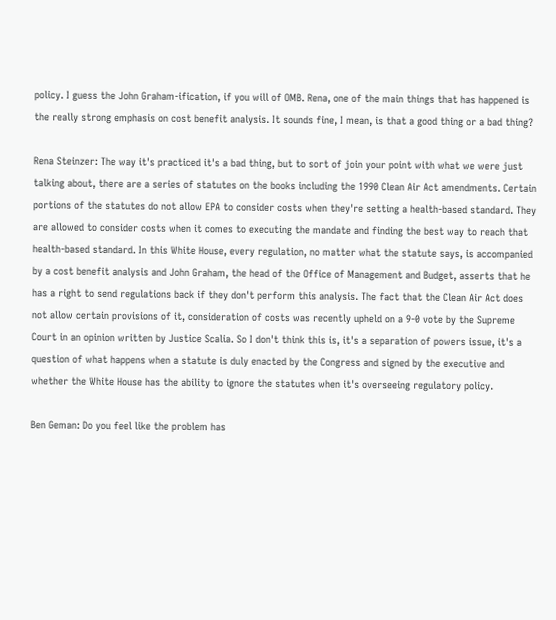policy. I guess the John Graham-ification, if you will of OMB. Rena, one of the main things that has happened is the really strong emphasis on cost benefit analysis. It sounds fine, I mean, is that a good thing or a bad thing?

Rena Steinzer: The way it's practiced it's a bad thing, but to sort of join your point with what we were just talking about, there are a series of statutes on the books including the 1990 Clean Air Act amendments. Certain portions of the statutes do not allow EPA to consider costs when they're setting a health-based standard. They are allowed to consider costs when it comes to executing the mandate and finding the best way to reach that health-based standard. In this White House, every regulation, no matter what the statute says, is accompanied by a cost benefit analysis and John Graham, the head of the Office of Management and Budget, asserts that he has a right to send regulations back if they don't perform this analysis. The fact that the Clean Air Act does not allow certain provisions of it, consideration of costs was recently upheld on a 9-0 vote by the Supreme Court in an opinion written by Justice Scalia. So I don't think this is, it's a separation of powers issue, it's a question of what happens when a statute is duly enacted by the Congress and signed by the executive and whether the White House has the ability to ignore the statutes when it's overseeing regulatory policy.

Ben Geman: Do you feel like the problem has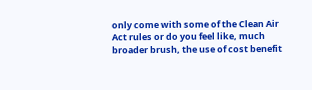only come with some of the Clean Air Act rules or do you feel like, much broader brush, the use of cost benefit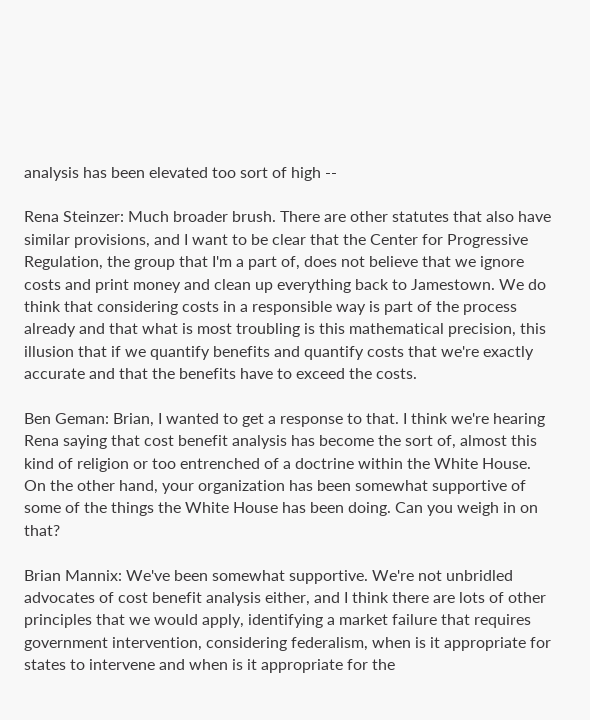analysis has been elevated too sort of high --

Rena Steinzer: Much broader brush. There are other statutes that also have similar provisions, and I want to be clear that the Center for Progressive Regulation, the group that I'm a part of, does not believe that we ignore costs and print money and clean up everything back to Jamestown. We do think that considering costs in a responsible way is part of the process already and that what is most troubling is this mathematical precision, this illusion that if we quantify benefits and quantify costs that we're exactly accurate and that the benefits have to exceed the costs.

Ben Geman: Brian, I wanted to get a response to that. I think we're hearing Rena saying that cost benefit analysis has become the sort of, almost this kind of religion or too entrenched of a doctrine within the White House. On the other hand, your organization has been somewhat supportive of some of the things the White House has been doing. Can you weigh in on that?

Brian Mannix: We've been somewhat supportive. We're not unbridled advocates of cost benefit analysis either, and I think there are lots of other principles that we would apply, identifying a market failure that requires government intervention, considering federalism, when is it appropriate for states to intervene and when is it appropriate for the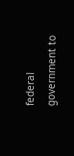federal government to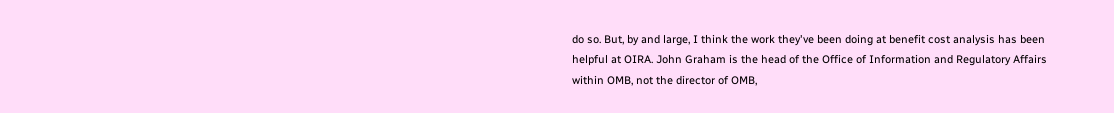do so. But, by and large, I think the work they've been doing at benefit cost analysis has been helpful at OIRA. John Graham is the head of the Office of Information and Regulatory Affairs within OMB, not the director of OMB,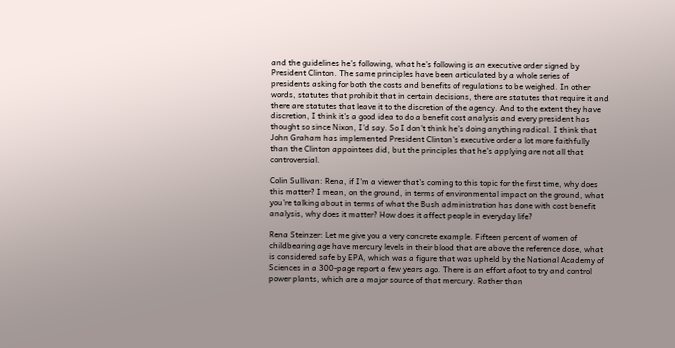and the guidelines he's following, what he's following is an executive order signed by President Clinton. The same principles have been articulated by a whole series of presidents asking for both the costs and benefits of regulations to be weighed. In other words, statutes that prohibit that in certain decisions, there are statutes that require it and there are statutes that leave it to the discretion of the agency. And to the extent they have discretion, I think it's a good idea to do a benefit cost analysis and every president has thought so since Nixon, I'd say. So I don't think he's doing anything radical. I think that John Graham has implemented President Clinton's executive order a lot more faithfully than the Clinton appointees did, but the principles that he's applying are not all that controversial.

Colin Sullivan: Rena, if I'm a viewer that's coming to this topic for the first time, why does this matter? I mean, on the ground, in terms of environmental impact on the ground, what you're talking about in terms of what the Bush administration has done with cost benefit analysis, why does it matter? How does it affect people in everyday life?

Rena Steinzer: Let me give you a very concrete example. Fifteen percent of women of childbearing age have mercury levels in their blood that are above the reference dose, what is considered safe by EPA, which was a figure that was upheld by the National Academy of Sciences in a 300-page report a few years ago. There is an effort afoot to try and control power plants, which are a major source of that mercury. Rather than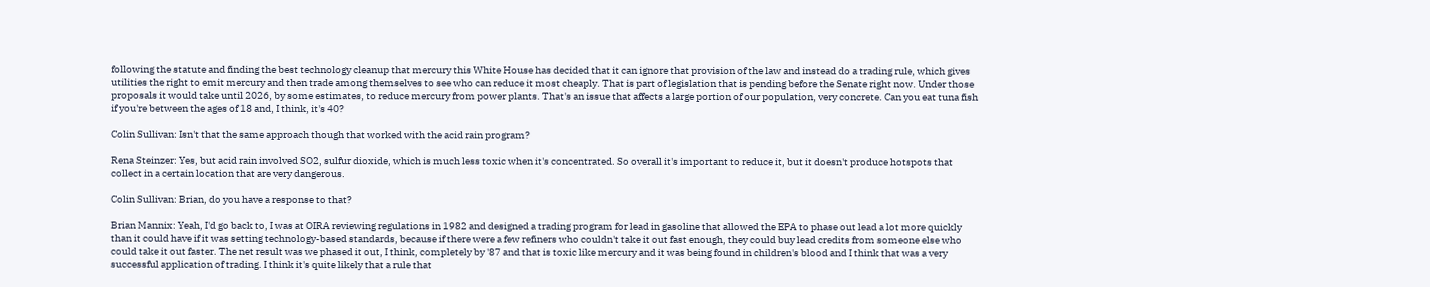following the statute and finding the best technology cleanup that mercury this White House has decided that it can ignore that provision of the law and instead do a trading rule, which gives utilities the right to emit mercury and then trade among themselves to see who can reduce it most cheaply. That is part of legislation that is pending before the Senate right now. Under those proposals it would take until 2026, by some estimates, to reduce mercury from power plants. That's an issue that affects a large portion of our population, very concrete. Can you eat tuna fish if you're between the ages of 18 and, I think, it's 40?

Colin Sullivan: Isn't that the same approach though that worked with the acid rain program?

Rena Steinzer: Yes, but acid rain involved SO2, sulfur dioxide, which is much less toxic when it's concentrated. So overall it's important to reduce it, but it doesn't produce hotspots that collect in a certain location that are very dangerous.

Colin Sullivan: Brian, do you have a response to that?

Brian Mannix: Yeah, I'd go back to, I was at OIRA reviewing regulations in 1982 and designed a trading program for lead in gasoline that allowed the EPA to phase out lead a lot more quickly than it could have if it was setting technology-based standards, because if there were a few refiners who couldn't take it out fast enough, they could buy lead credits from someone else who could take it out faster. The net result was we phased it out, I think, completely by '87 and that is toxic like mercury and it was being found in children's blood and I think that was a very successful application of trading. I think it's quite likely that a rule that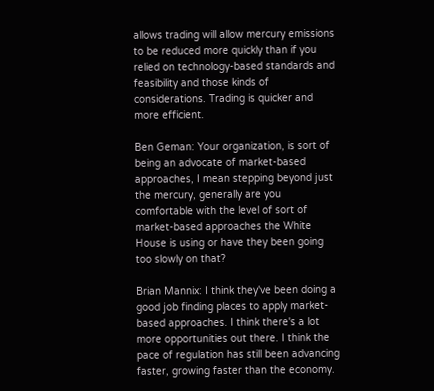allows trading will allow mercury emissions to be reduced more quickly than if you relied on technology-based standards and feasibility and those kinds of considerations. Trading is quicker and more efficient.

Ben Geman: Your organization, is sort of being an advocate of market-based approaches, I mean stepping beyond just the mercury, generally are you comfortable with the level of sort of market-based approaches the White House is using or have they been going too slowly on that?

Brian Mannix: I think they've been doing a good job finding places to apply market-based approaches. I think there's a lot more opportunities out there. I think the pace of regulation has still been advancing faster, growing faster than the economy.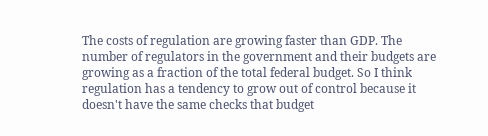The costs of regulation are growing faster than GDP. The number of regulators in the government and their budgets are growing as a fraction of the total federal budget. So I think regulation has a tendency to grow out of control because it doesn't have the same checks that budget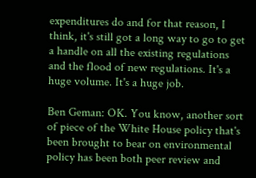expenditures do and for that reason, I think, it's still got a long way to go to get a handle on all the existing regulations and the flood of new regulations. It's a huge volume. It's a huge job.

Ben Geman: OK. You know, another sort of piece of the White House policy that's been brought to bear on environmental policy has been both peer review and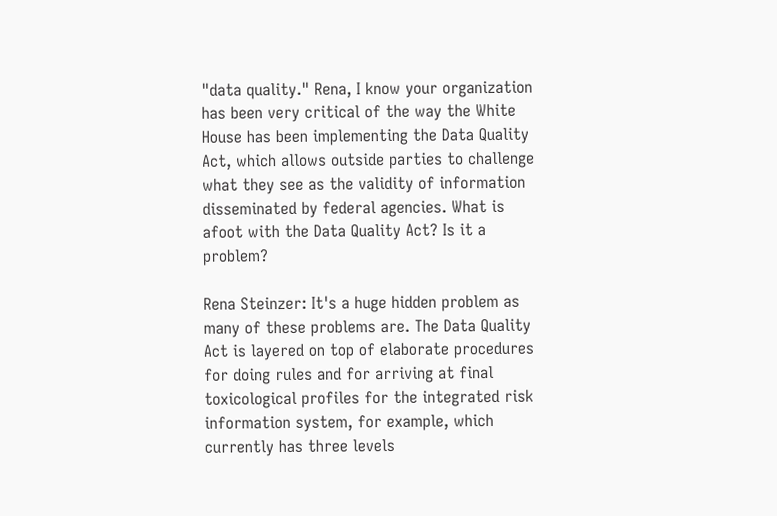"data quality." Rena, I know your organization has been very critical of the way the White House has been implementing the Data Quality Act, which allows outside parties to challenge what they see as the validity of information disseminated by federal agencies. What is afoot with the Data Quality Act? Is it a problem?

Rena Steinzer: It's a huge hidden problem as many of these problems are. The Data Quality Act is layered on top of elaborate procedures for doing rules and for arriving at final toxicological profiles for the integrated risk information system, for example, which currently has three levels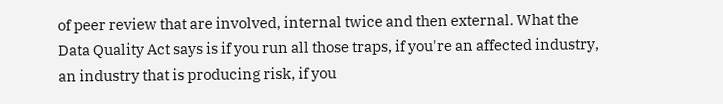of peer review that are involved, internal twice and then external. What the Data Quality Act says is if you run all those traps, if you're an affected industry, an industry that is producing risk, if you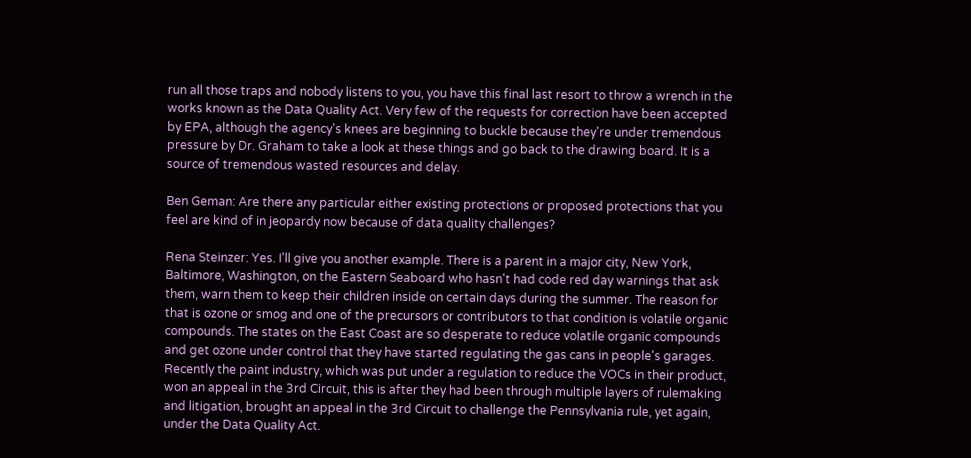run all those traps and nobody listens to you, you have this final last resort to throw a wrench in the works known as the Data Quality Act. Very few of the requests for correction have been accepted by EPA, although the agency's knees are beginning to buckle because they're under tremendous pressure by Dr. Graham to take a look at these things and go back to the drawing board. It is a source of tremendous wasted resources and delay.

Ben Geman: Are there any particular either existing protections or proposed protections that you feel are kind of in jeopardy now because of data quality challenges?

Rena Steinzer: Yes. I'll give you another example. There is a parent in a major city, New York, Baltimore, Washington, on the Eastern Seaboard who hasn't had code red day warnings that ask them, warn them to keep their children inside on certain days during the summer. The reason for that is ozone or smog and one of the precursors or contributors to that condition is volatile organic compounds. The states on the East Coast are so desperate to reduce volatile organic compounds and get ozone under control that they have started regulating the gas cans in people's garages. Recently the paint industry, which was put under a regulation to reduce the VOCs in their product, won an appeal in the 3rd Circuit, this is after they had been through multiple layers of rulemaking and litigation, brought an appeal in the 3rd Circuit to challenge the Pennsylvania rule, yet again, under the Data Quality Act.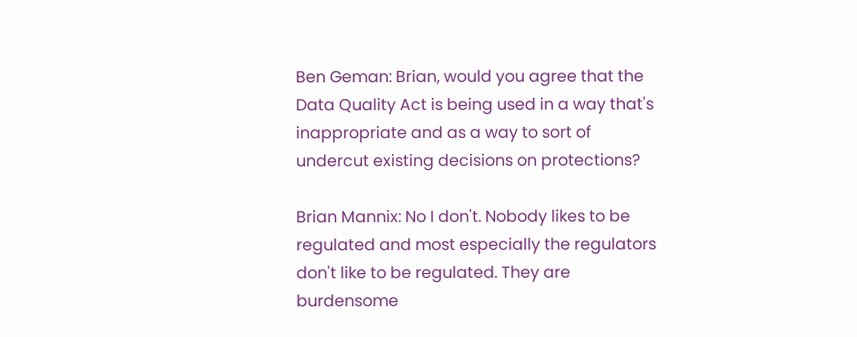Ben Geman: Brian, would you agree that the Data Quality Act is being used in a way that's inappropriate and as a way to sort of undercut existing decisions on protections?

Brian Mannix: No I don't. Nobody likes to be regulated and most especially the regulators don't like to be regulated. They are burdensome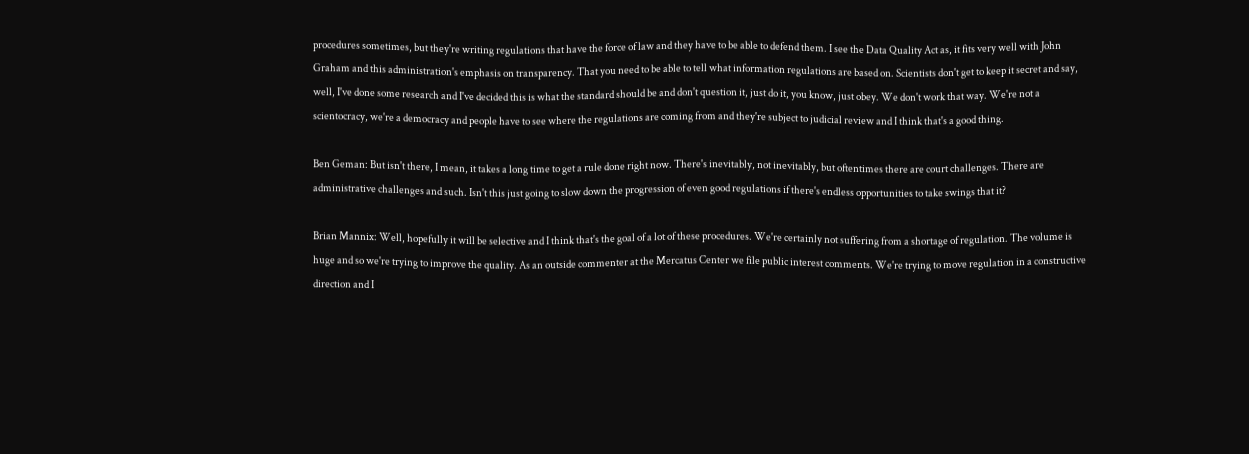procedures sometimes, but they're writing regulations that have the force of law and they have to be able to defend them. I see the Data Quality Act as, it fits very well with John Graham and this administration's emphasis on transparency. That you need to be able to tell what information regulations are based on. Scientists don't get to keep it secret and say, well, I've done some research and I've decided this is what the standard should be and don't question it, just do it, you know, just obey. We don't work that way. We're not a scientocracy, we're a democracy and people have to see where the regulations are coming from and they're subject to judicial review and I think that's a good thing.

Ben Geman: But isn't there, I mean, it takes a long time to get a rule done right now. There's inevitably, not inevitably, but oftentimes there are court challenges. There are administrative challenges and such. Isn't this just going to slow down the progression of even good regulations if there's endless opportunities to take swings that it?

Brian Mannix: Well, hopefully it will be selective and I think that's the goal of a lot of these procedures. We're certainly not suffering from a shortage of regulation. The volume is huge and so we're trying to improve the quality. As an outside commenter at the Mercatus Center we file public interest comments. We're trying to move regulation in a constructive direction and I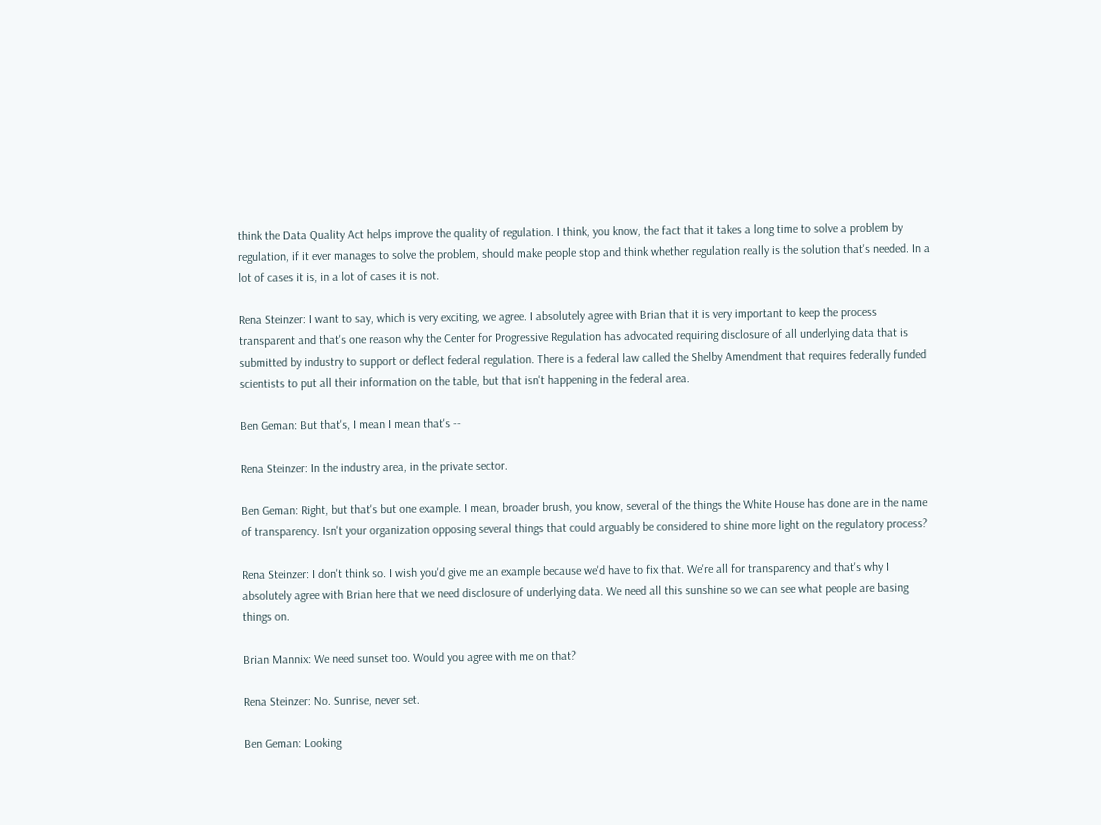think the Data Quality Act helps improve the quality of regulation. I think, you know, the fact that it takes a long time to solve a problem by regulation, if it ever manages to solve the problem, should make people stop and think whether regulation really is the solution that's needed. In a lot of cases it is, in a lot of cases it is not.

Rena Steinzer: I want to say, which is very exciting, we agree. I absolutely agree with Brian that it is very important to keep the process transparent and that's one reason why the Center for Progressive Regulation has advocated requiring disclosure of all underlying data that is submitted by industry to support or deflect federal regulation. There is a federal law called the Shelby Amendment that requires federally funded scientists to put all their information on the table, but that isn't happening in the federal area.

Ben Geman: But that's, I mean I mean that's --

Rena Steinzer: In the industry area, in the private sector.

Ben Geman: Right, but that's but one example. I mean, broader brush, you know, several of the things the White House has done are in the name of transparency. Isn't your organization opposing several things that could arguably be considered to shine more light on the regulatory process?

Rena Steinzer: I don't think so. I wish you'd give me an example because we'd have to fix that. We're all for transparency and that's why I absolutely agree with Brian here that we need disclosure of underlying data. We need all this sunshine so we can see what people are basing things on.

Brian Mannix: We need sunset too. Would you agree with me on that?

Rena Steinzer: No. Sunrise, never set.

Ben Geman: Looking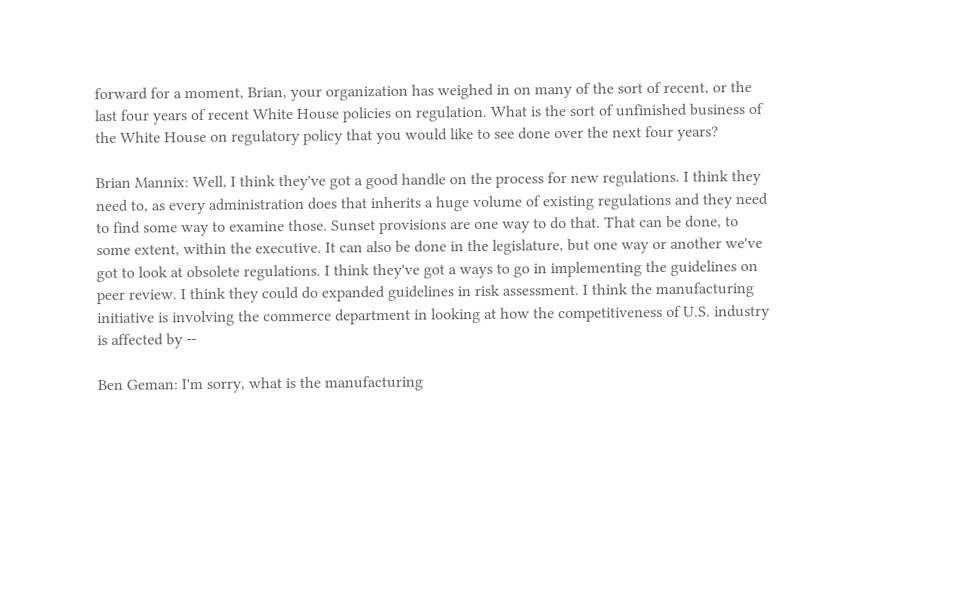forward for a moment, Brian, your organization has weighed in on many of the sort of recent, or the last four years of recent White House policies on regulation. What is the sort of unfinished business of the White House on regulatory policy that you would like to see done over the next four years?

Brian Mannix: Well, I think they've got a good handle on the process for new regulations. I think they need to, as every administration does that inherits a huge volume of existing regulations and they need to find some way to examine those. Sunset provisions are one way to do that. That can be done, to some extent, within the executive. It can also be done in the legislature, but one way or another we've got to look at obsolete regulations. I think they've got a ways to go in implementing the guidelines on peer review. I think they could do expanded guidelines in risk assessment. I think the manufacturing initiative is involving the commerce department in looking at how the competitiveness of U.S. industry is affected by --

Ben Geman: I'm sorry, what is the manufacturing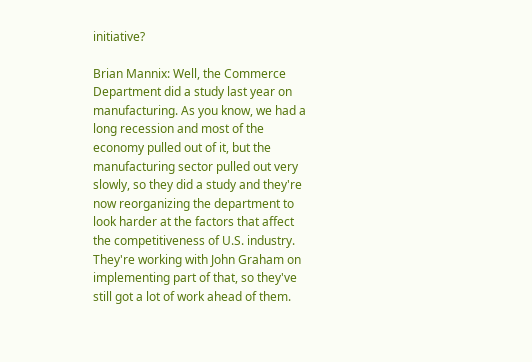initiative?

Brian Mannix: Well, the Commerce Department did a study last year on manufacturing. As you know, we had a long recession and most of the economy pulled out of it, but the manufacturing sector pulled out very slowly, so they did a study and they're now reorganizing the department to look harder at the factors that affect the competitiveness of U.S. industry. They're working with John Graham on implementing part of that, so they've still got a lot of work ahead of them.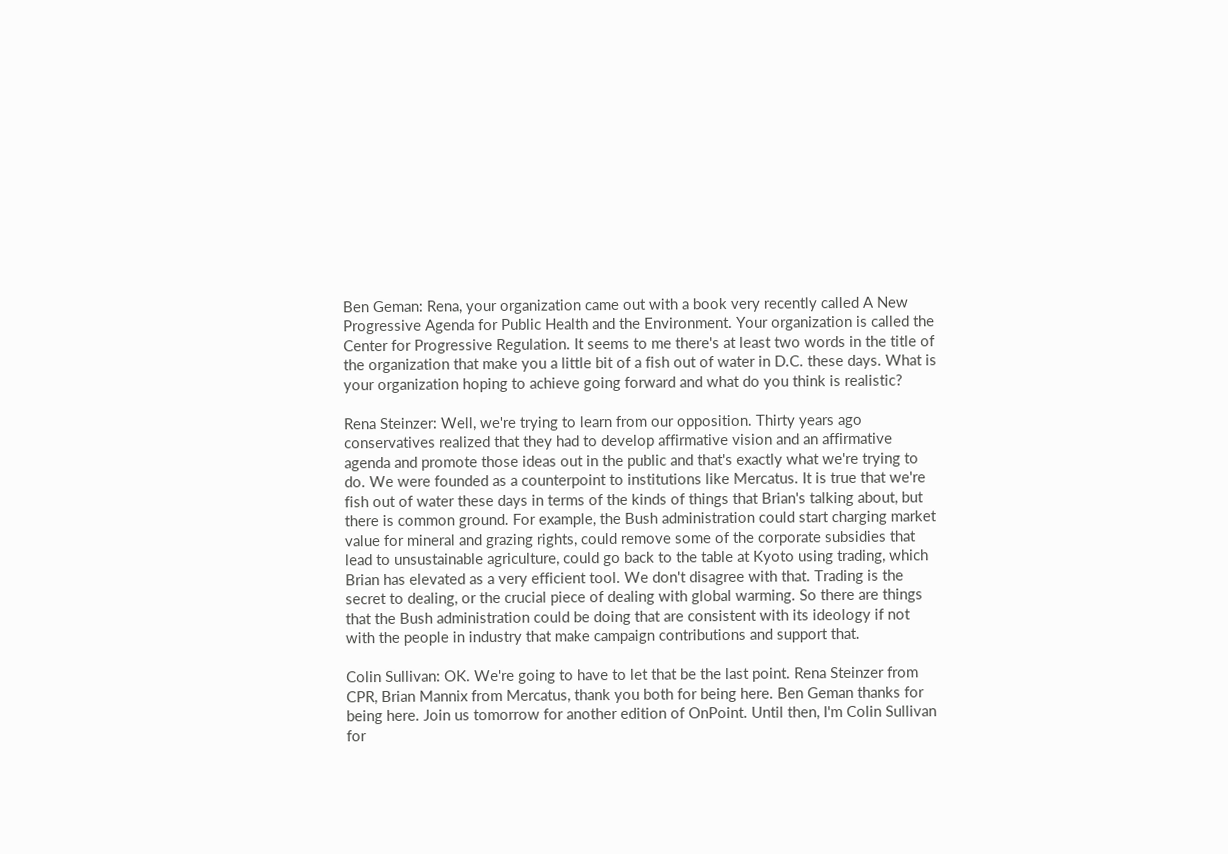Ben Geman: Rena, your organization came out with a book very recently called A New Progressive Agenda for Public Health and the Environment. Your organization is called the Center for Progressive Regulation. It seems to me there's at least two words in the title of the organization that make you a little bit of a fish out of water in D.C. these days. What is your organization hoping to achieve going forward and what do you think is realistic?

Rena Steinzer: Well, we're trying to learn from our opposition. Thirty years ago conservatives realized that they had to develop affirmative vision and an affirmative agenda and promote those ideas out in the public and that's exactly what we're trying to do. We were founded as a counterpoint to institutions like Mercatus. It is true that we're fish out of water these days in terms of the kinds of things that Brian's talking about, but there is common ground. For example, the Bush administration could start charging market value for mineral and grazing rights, could remove some of the corporate subsidies that lead to unsustainable agriculture, could go back to the table at Kyoto using trading, which Brian has elevated as a very efficient tool. We don't disagree with that. Trading is the secret to dealing, or the crucial piece of dealing with global warming. So there are things that the Bush administration could be doing that are consistent with its ideology if not with the people in industry that make campaign contributions and support that.

Colin Sullivan: OK. We're going to have to let that be the last point. Rena Steinzer from CPR, Brian Mannix from Mercatus, thank you both for being here. Ben Geman thanks for being here. Join us tomorrow for another edition of OnPoint. Until then, I'm Colin Sullivan for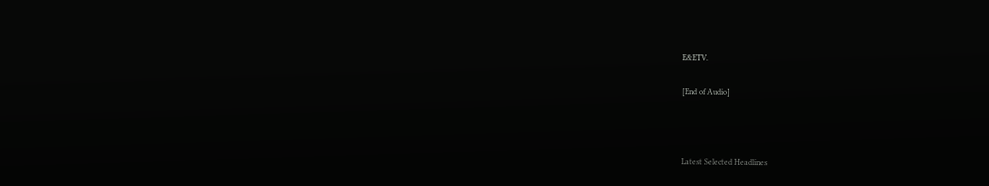E&ETV.

[End of Audio]



Latest Selected Headlines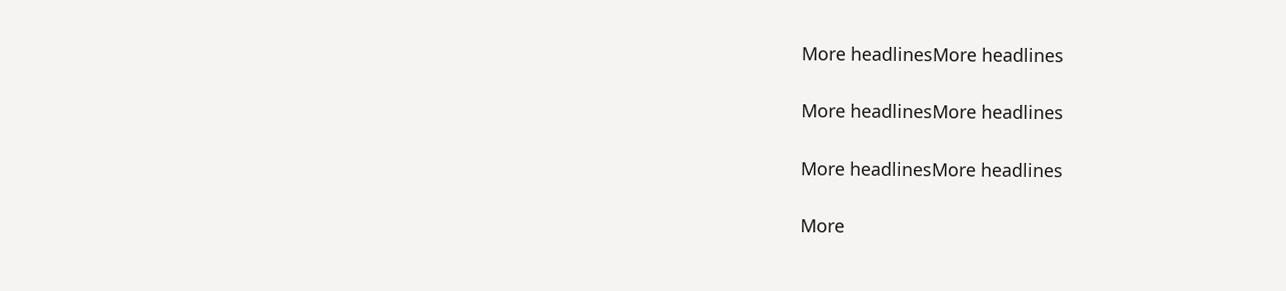More headlinesMore headlines

More headlinesMore headlines

More headlinesMore headlines

More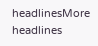headlinesMore headlines